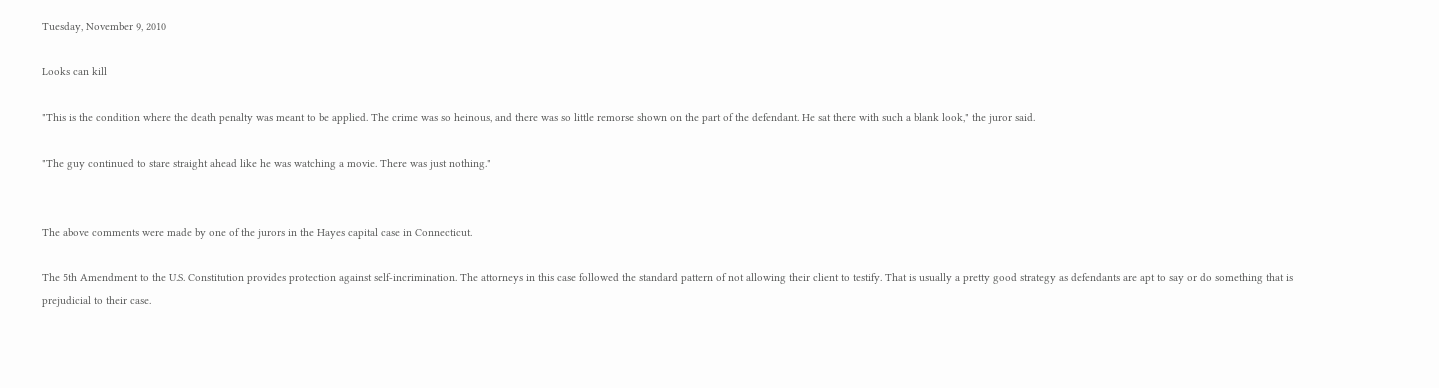Tuesday, November 9, 2010

Looks can kill

"This is the condition where the death penalty was meant to be applied. The crime was so heinous, and there was so little remorse shown on the part of the defendant. He sat there with such a blank look," the juror said.

"The guy continued to stare straight ahead like he was watching a movie. There was just nothing."


The above comments were made by one of the jurors in the Hayes capital case in Connecticut.

The 5th Amendment to the U.S. Constitution provides protection against self-incrimination. The attorneys in this case followed the standard pattern of not allowing their client to testify. That is usually a pretty good strategy as defendants are apt to say or do something that is prejudicial to their case.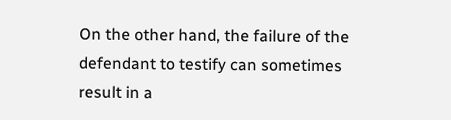On the other hand, the failure of the defendant to testify can sometimes result in a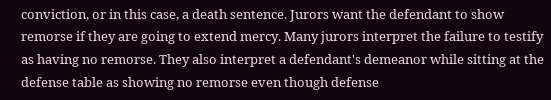conviction, or in this case, a death sentence. Jurors want the defendant to show remorse if they are going to extend mercy. Many jurors interpret the failure to testify as having no remorse. They also interpret a defendant's demeanor while sitting at the defense table as showing no remorse even though defense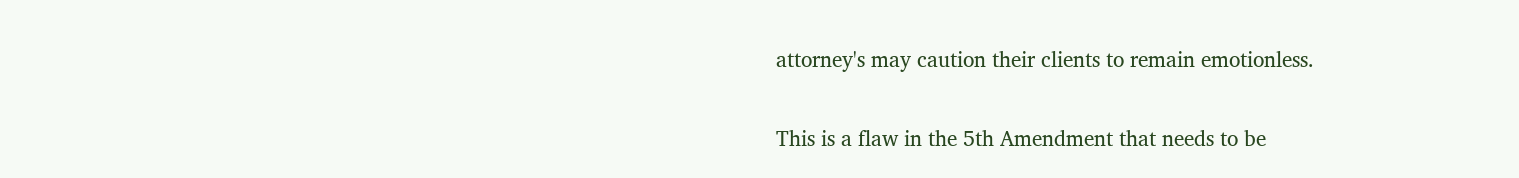attorney's may caution their clients to remain emotionless.

This is a flaw in the 5th Amendment that needs to be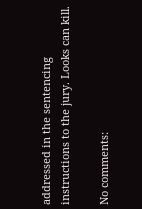addressed in the sentencing instructions to the jury. Looks can kill.

No comments: